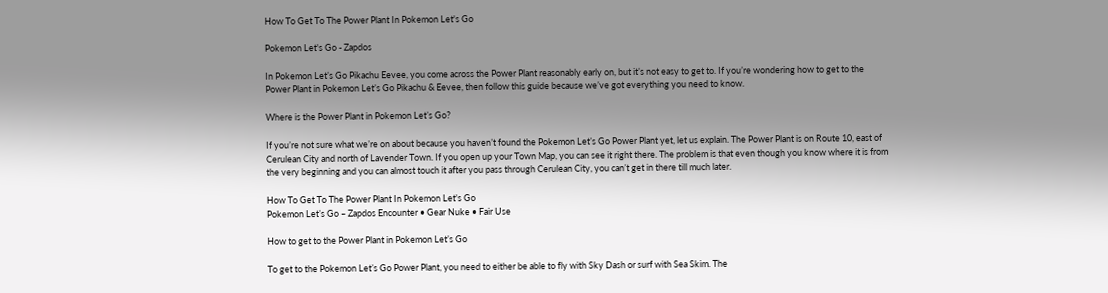How To Get To The Power Plant In Pokemon Let's Go

Pokemon Let's Go - Zapdos

In Pokemon Let’s Go Pikachu Eevee, you come across the Power Plant reasonably early on, but it’s not easy to get to. If you’re wondering how to get to the Power Plant in Pokemon Let’s Go Pikachu & Eevee, then follow this guide because we’ve got everything you need to know.

Where is the Power Plant in Pokemon Let’s Go?

If you’re not sure what we’re on about because you haven’t found the Pokemon Let’s Go Power Plant yet, let us explain. The Power Plant is on Route 10, east of Cerulean City and north of Lavender Town. If you open up your Town Map, you can see it right there. The problem is that even though you know where it is from the very beginning and you can almost touch it after you pass through Cerulean City, you can’t get in there till much later.

How To Get To The Power Plant In Pokemon Let's Go
Pokemon Let’s Go – Zapdos Encounter • Gear Nuke • Fair Use

How to get to the Power Plant in Pokemon Let’s Go

To get to the Pokemon Let’s Go Power Plant, you need to either be able to fly with Sky Dash or surf with Sea Skim. The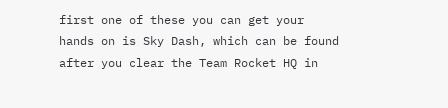first one of these you can get your hands on is Sky Dash, which can be found after you clear the Team Rocket HQ in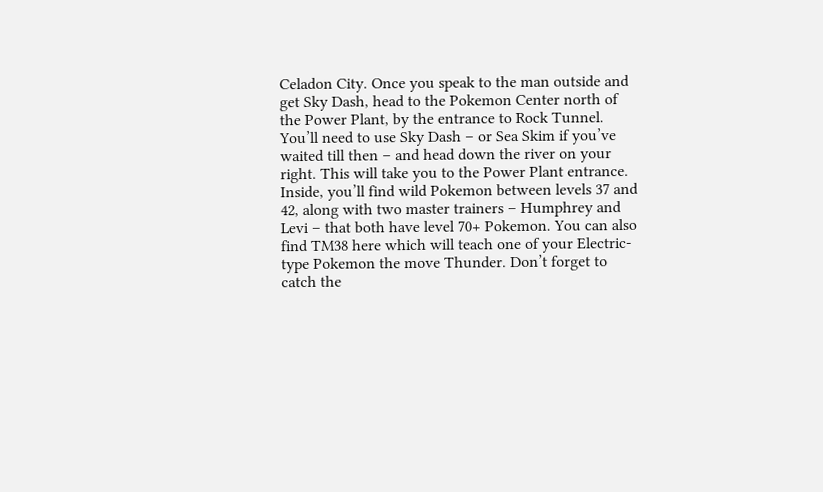Celadon City. Once you speak to the man outside and get Sky Dash, head to the Pokemon Center north of the Power Plant, by the entrance to Rock Tunnel. You’ll need to use Sky Dash – or Sea Skim if you’ve waited till then – and head down the river on your right. This will take you to the Power Plant entrance. Inside, you’ll find wild Pokemon between levels 37 and 42, along with two master trainers – Humphrey and Levi – that both have level 70+ Pokemon. You can also find TM38 here which will teach one of your Electric-type Pokemon the move Thunder. Don’t forget to catch the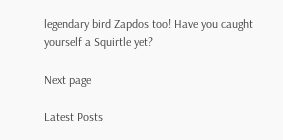legendary bird Zapdos too! Have you caught yourself a Squirtle yet?

Next page

Latest Posts